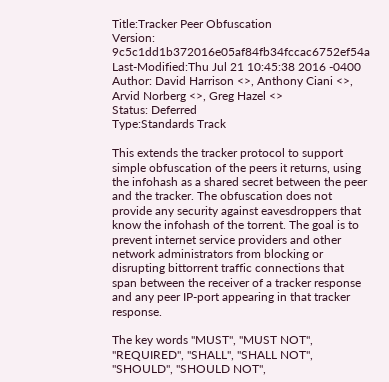Title:Tracker Peer Obfuscation
Version: 9c5c1dd1b372016e05af84fb34fccac6752ef54a
Last-Modified:Thu Jul 21 10:45:38 2016 -0400
Author: David Harrison <>, Anthony Ciani <>, Arvid Norberg <>, Greg Hazel <>
Status: Deferred
Type:Standards Track

This extends the tracker protocol to support simple obfuscation of the peers it returns, using the infohash as a shared secret between the peer and the tracker. The obfuscation does not provide any security against eavesdroppers that know the infohash of the torrent. The goal is to prevent internet service providers and other network administrators from blocking or disrupting bittorrent traffic connections that span between the receiver of a tracker response and any peer IP-port appearing in that tracker response.

The key words "MUST", "MUST NOT", "REQUIRED", "SHALL", "SHALL NOT", "SHOULD", "SHOULD NOT",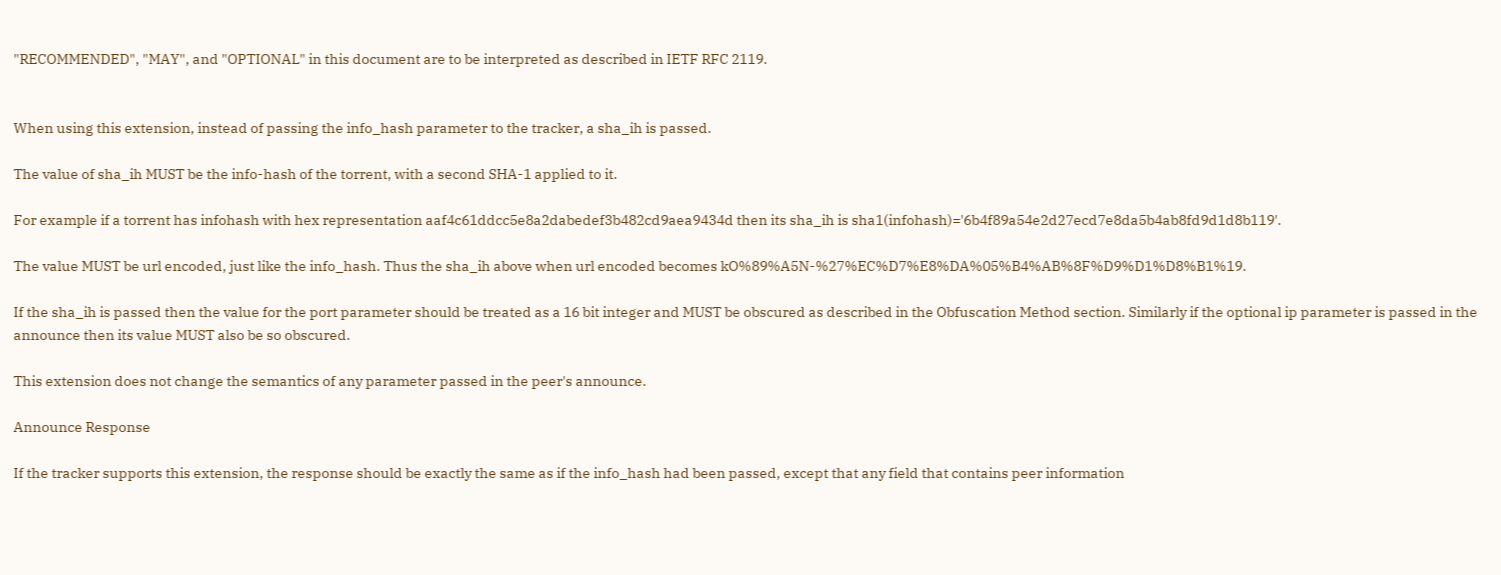"RECOMMENDED", "MAY", and "OPTIONAL" in this document are to be interpreted as described in IETF RFC 2119.


When using this extension, instead of passing the info_hash parameter to the tracker, a sha_ih is passed.

The value of sha_ih MUST be the info-hash of the torrent, with a second SHA-1 applied to it.

For example if a torrent has infohash with hex representation aaf4c61ddcc5e8a2dabedef3b482cd9aea9434d then its sha_ih is sha1(infohash)='6b4f89a54e2d27ecd7e8da5b4ab8fd9d1d8b119'.

The value MUST be url encoded, just like the info_hash. Thus the sha_ih above when url encoded becomes kO%89%A5N-%27%EC%D7%E8%DA%05%B4%AB%8F%D9%D1%D8%B1%19.

If the sha_ih is passed then the value for the port parameter should be treated as a 16 bit integer and MUST be obscured as described in the Obfuscation Method section. Similarly if the optional ip parameter is passed in the announce then its value MUST also be so obscured.

This extension does not change the semantics of any parameter passed in the peer's announce.

Announce Response

If the tracker supports this extension, the response should be exactly the same as if the info_hash had been passed, except that any field that contains peer information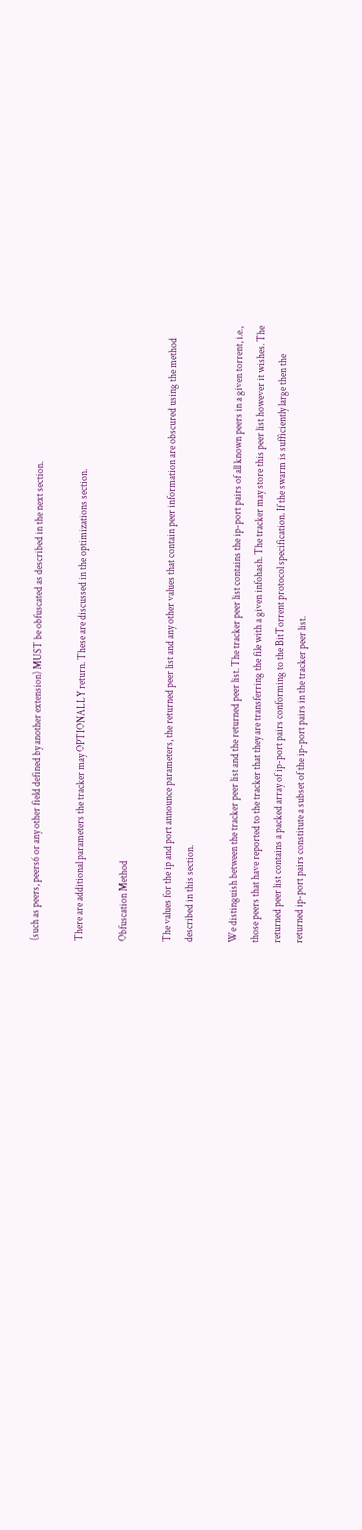(such as peers, peers6 or any other field defined by another extension) MUST be obfuscated as described in the next section.

There are additional parameters the tracker may OPTIONALLY return. These are discussed in the optimizations section.

Obfuscation Method

The values for the ip and port announce parameters, the returned peer list and any other values that contain peer information are obscured using the method described in this section.

We distinguish between the tracker peer list and the returned peer list. The tracker peer list contains the ip-port pairs of all known peers in a given torrent, i.e., those peers that have reported to the tracker that they are transferring the file with a given infohash. The tracker may store this peer list however it wishes. The returned peer list contains a packed array of ip-port pairs conforming to the BitTorrent protocol specification. If the swarm is sufficiently large then the returned ip-port pairs constitute a subset of the ip-port pairs in the tracker peer list.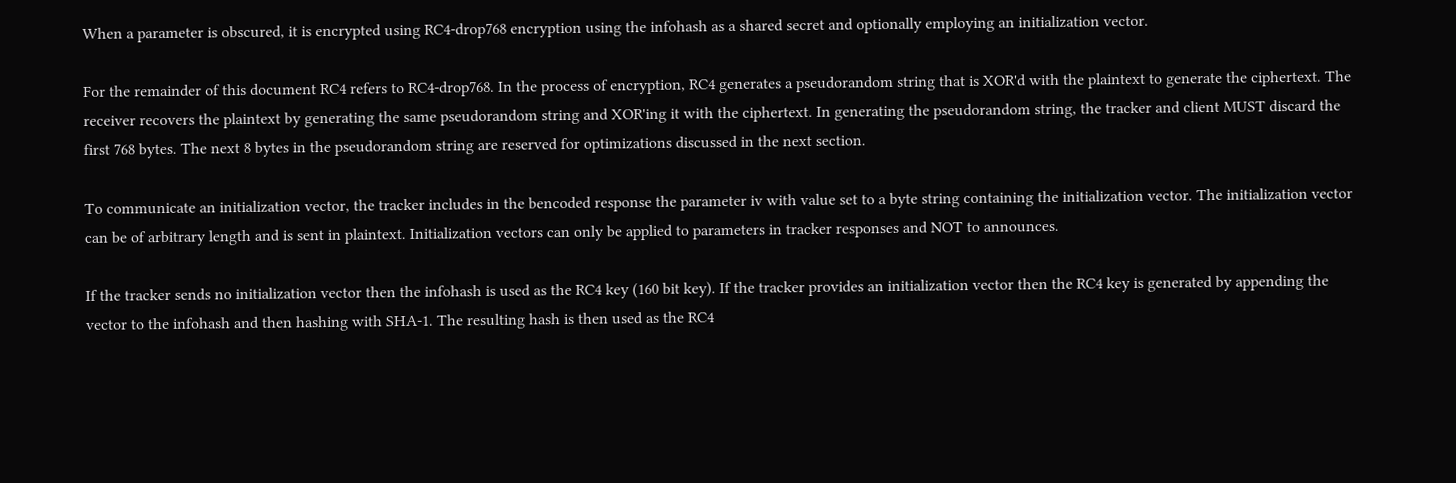When a parameter is obscured, it is encrypted using RC4-drop768 encryption using the infohash as a shared secret and optionally employing an initialization vector.

For the remainder of this document RC4 refers to RC4-drop768. In the process of encryption, RC4 generates a pseudorandom string that is XOR'd with the plaintext to generate the ciphertext. The receiver recovers the plaintext by generating the same pseudorandom string and XOR'ing it with the ciphertext. In generating the pseudorandom string, the tracker and client MUST discard the first 768 bytes. The next 8 bytes in the pseudorandom string are reserved for optimizations discussed in the next section.

To communicate an initialization vector, the tracker includes in the bencoded response the parameter iv with value set to a byte string containing the initialization vector. The initialization vector can be of arbitrary length and is sent in plaintext. Initialization vectors can only be applied to parameters in tracker responses and NOT to announces.

If the tracker sends no initialization vector then the infohash is used as the RC4 key (160 bit key). If the tracker provides an initialization vector then the RC4 key is generated by appending the vector to the infohash and then hashing with SHA-1. The resulting hash is then used as the RC4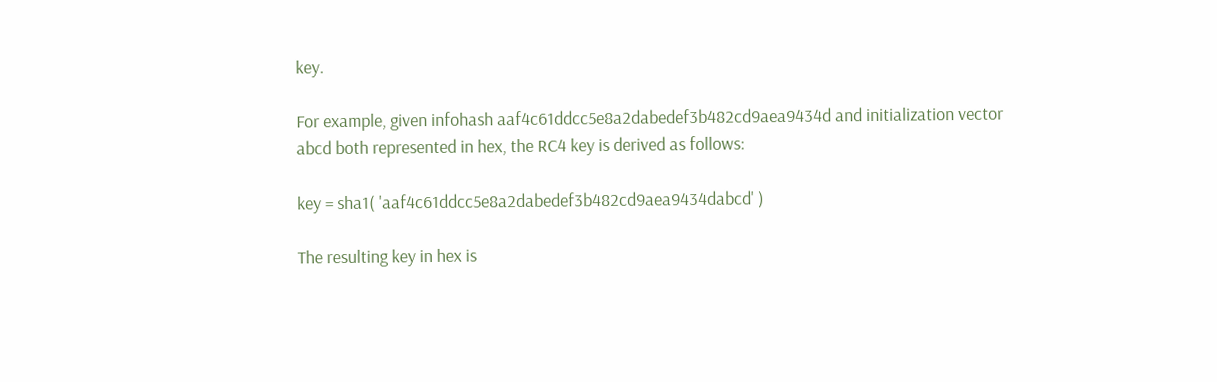key.

For example, given infohash aaf4c61ddcc5e8a2dabedef3b482cd9aea9434d and initialization vector abcd both represented in hex, the RC4 key is derived as follows:

key = sha1( 'aaf4c61ddcc5e8a2dabedef3b482cd9aea9434dabcd' )

The resulting key in hex is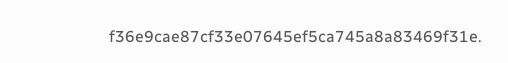f36e9cae87cf33e07645ef5ca745a8a83469f31e.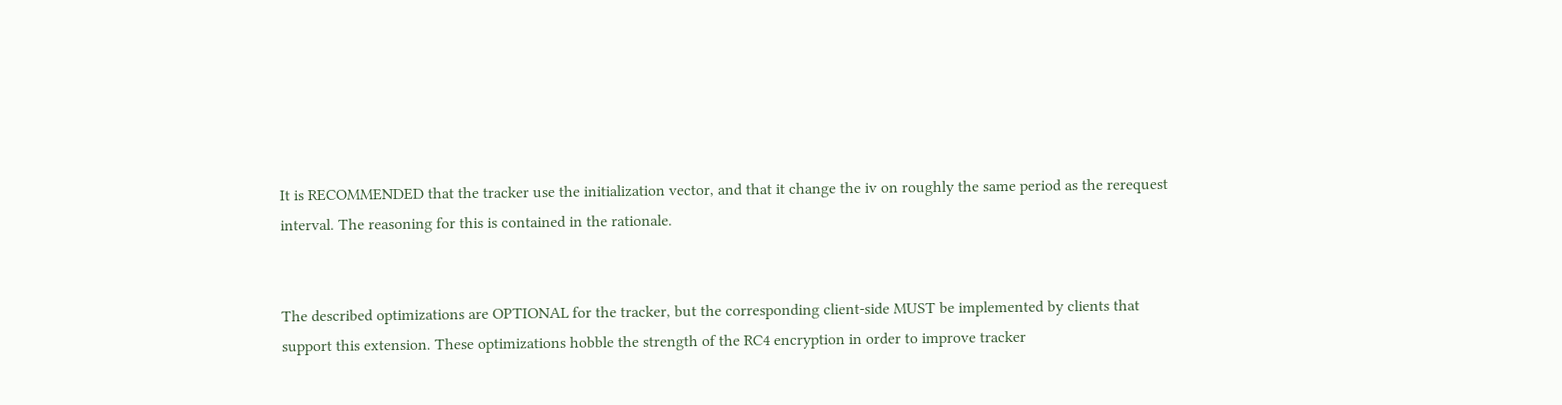It is RECOMMENDED that the tracker use the initialization vector, and that it change the iv on roughly the same period as the rerequest interval. The reasoning for this is contained in the rationale.


The described optimizations are OPTIONAL for the tracker, but the corresponding client-side MUST be implemented by clients that support this extension. These optimizations hobble the strength of the RC4 encryption in order to improve tracker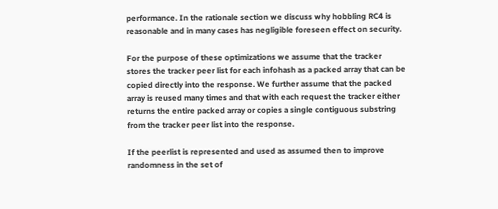performance. In the rationale section we discuss why hobbling RC4 is reasonable and in many cases has negligible foreseen effect on security.

For the purpose of these optimizations we assume that the tracker stores the tracker peer list for each infohash as a packed array that can be copied directly into the response. We further assume that the packed array is reused many times and that with each request the tracker either returns the entire packed array or copies a single contiguous substring from the tracker peer list into the response.

If the peerlist is represented and used as assumed then to improve randomness in the set of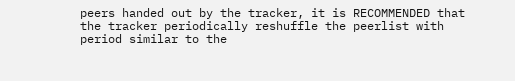peers handed out by the tracker, it is RECOMMENDED that the tracker periodically reshuffle the peerlist with period similar to the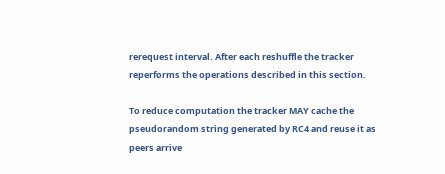rerequest interval. After each reshuffle the tracker reperforms the operations described in this section.

To reduce computation the tracker MAY cache the pseudorandom string generated by RC4 and reuse it as peers arrive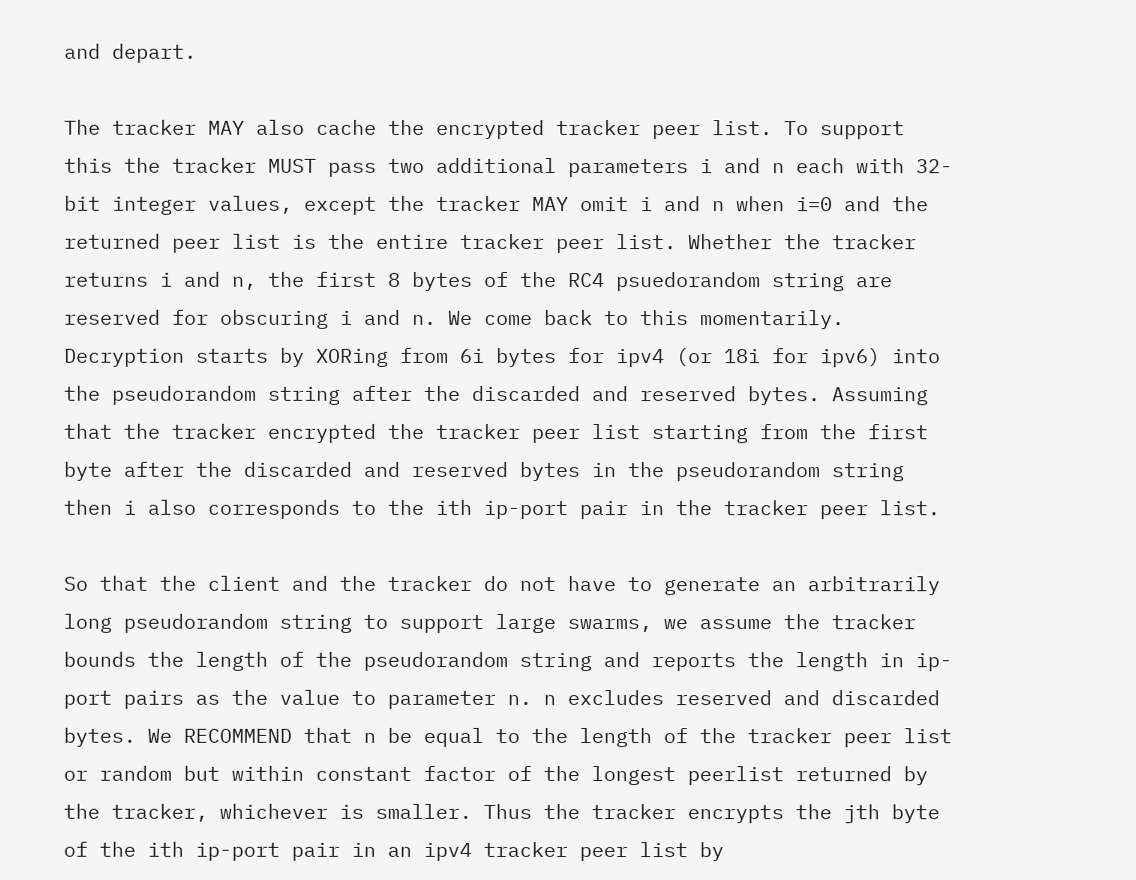and depart.

The tracker MAY also cache the encrypted tracker peer list. To support this the tracker MUST pass two additional parameters i and n each with 32-bit integer values, except the tracker MAY omit i and n when i=0 and the returned peer list is the entire tracker peer list. Whether the tracker returns i and n, the first 8 bytes of the RC4 psuedorandom string are reserved for obscuring i and n. We come back to this momentarily. Decryption starts by XORing from 6i bytes for ipv4 (or 18i for ipv6) into the pseudorandom string after the discarded and reserved bytes. Assuming that the tracker encrypted the tracker peer list starting from the first byte after the discarded and reserved bytes in the pseudorandom string then i also corresponds to the ith ip-port pair in the tracker peer list.

So that the client and the tracker do not have to generate an arbitrarily long pseudorandom string to support large swarms, we assume the tracker bounds the length of the pseudorandom string and reports the length in ip-port pairs as the value to parameter n. n excludes reserved and discarded bytes. We RECOMMEND that n be equal to the length of the tracker peer list or random but within constant factor of the longest peerlist returned by the tracker, whichever is smaller. Thus the tracker encrypts the jth byte of the ith ip-port pair in an ipv4 tracker peer list by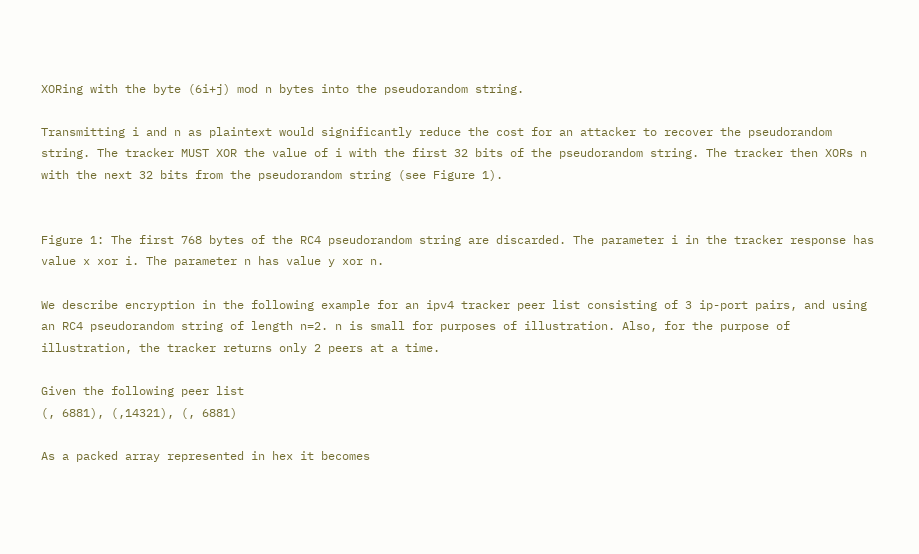XORing with the byte (6i+j) mod n bytes into the pseudorandom string.

Transmitting i and n as plaintext would significantly reduce the cost for an attacker to recover the pseudorandom string. The tracker MUST XOR the value of i with the first 32 bits of the pseudorandom string. The tracker then XORs n with the next 32 bits from the pseudorandom string (see Figure 1).


Figure 1: The first 768 bytes of the RC4 pseudorandom string are discarded. The parameter i in the tracker response has value x xor i. The parameter n has value y xor n.

We describe encryption in the following example for an ipv4 tracker peer list consisting of 3 ip-port pairs, and using an RC4 pseudorandom string of length n=2. n is small for purposes of illustration. Also, for the purpose of illustration, the tracker returns only 2 peers at a time.

Given the following peer list
(, 6881), (,14321), (, 6881)

As a packed array represented in hex it becomes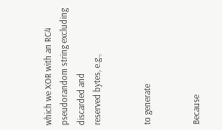which we XOR with an RC4 pseudorandom string excluding discarded and
reserved bytes, e.g.,


to generate


Because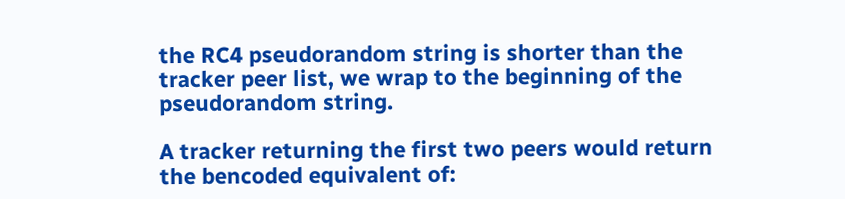the RC4 pseudorandom string is shorter than the tracker peer list, we wrap to the beginning of the pseudorandom string.

A tracker returning the first two peers would return the bencoded equivalent of: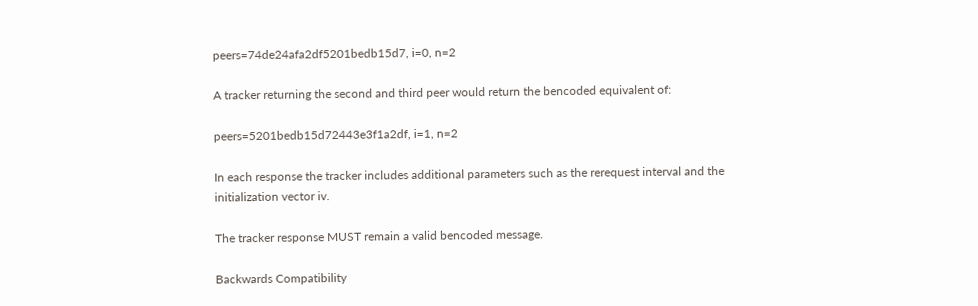peers=74de24afa2df5201bedb15d7, i=0, n=2

A tracker returning the second and third peer would return the bencoded equivalent of:

peers=5201bedb15d72443e3f1a2df, i=1, n=2

In each response the tracker includes additional parameters such as the rerequest interval and the initialization vector iv.

The tracker response MUST remain a valid bencoded message.

Backwards Compatibility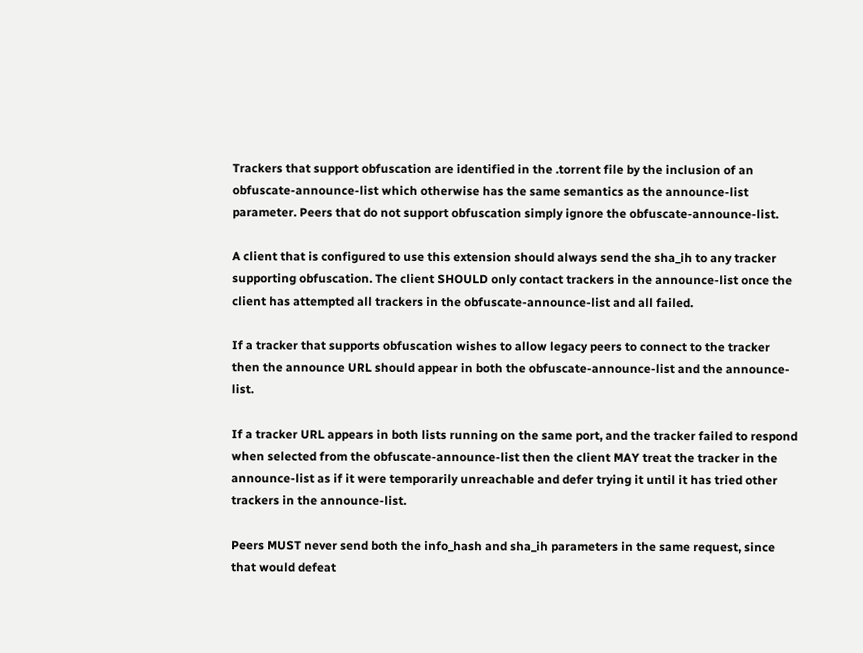Trackers that support obfuscation are identified in the .torrent file by the inclusion of an obfuscate-announce-list which otherwise has the same semantics as the announce-list parameter. Peers that do not support obfuscation simply ignore the obfuscate-announce-list.

A client that is configured to use this extension should always send the sha_ih to any tracker supporting obfuscation. The client SHOULD only contact trackers in the announce-list once the client has attempted all trackers in the obfuscate-announce-list and all failed.

If a tracker that supports obfuscation wishes to allow legacy peers to connect to the tracker then the announce URL should appear in both the obfuscate-announce-list and the announce-list.

If a tracker URL appears in both lists running on the same port, and the tracker failed to respond when selected from the obfuscate-announce-list then the client MAY treat the tracker in the announce-list as if it were temporarily unreachable and defer trying it until it has tried other trackers in the announce-list.

Peers MUST never send both the info_hash and sha_ih parameters in the same request, since that would defeat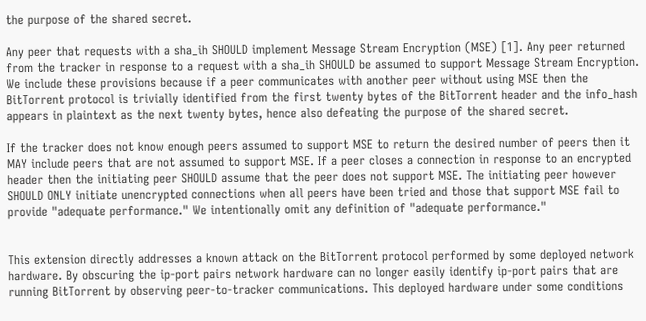the purpose of the shared secret.

Any peer that requests with a sha_ih SHOULD implement Message Stream Encryption (MSE) [1]. Any peer returned from the tracker in response to a request with a sha_ih SHOULD be assumed to support Message Stream Encryption. We include these provisions because if a peer communicates with another peer without using MSE then the BitTorrent protocol is trivially identified from the first twenty bytes of the BitTorrent header and the info_hash appears in plaintext as the next twenty bytes, hence also defeating the purpose of the shared secret.

If the tracker does not know enough peers assumed to support MSE to return the desired number of peers then it MAY include peers that are not assumed to support MSE. If a peer closes a connection in response to an encrypted header then the initiating peer SHOULD assume that the peer does not support MSE. The initiating peer however SHOULD ONLY initiate unencrypted connections when all peers have been tried and those that support MSE fail to provide "adequate performance." We intentionally omit any definition of "adequate performance."


This extension directly addresses a known attack on the BitTorrent protocol performed by some deployed network hardware. By obscuring the ip-port pairs network hardware can no longer easily identify ip-port pairs that are running BitTorrent by observing peer-to-tracker communications. This deployed hardware under some conditions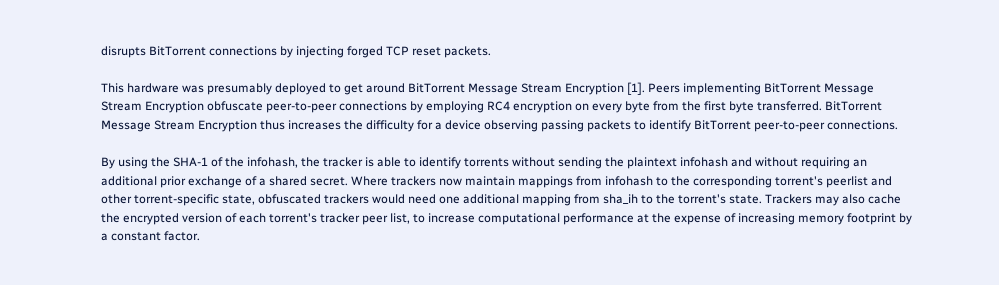disrupts BitTorrent connections by injecting forged TCP reset packets.

This hardware was presumably deployed to get around BitTorrent Message Stream Encryption [1]. Peers implementing BitTorrent Message Stream Encryption obfuscate peer-to-peer connections by employing RC4 encryption on every byte from the first byte transferred. BitTorrent Message Stream Encryption thus increases the difficulty for a device observing passing packets to identify BitTorrent peer-to-peer connections.

By using the SHA-1 of the infohash, the tracker is able to identify torrents without sending the plaintext infohash and without requiring an additional prior exchange of a shared secret. Where trackers now maintain mappings from infohash to the corresponding torrent's peerlist and other torrent-specific state, obfuscated trackers would need one additional mapping from sha_ih to the torrent's state. Trackers may also cache the encrypted version of each torrent's tracker peer list, to increase computational performance at the expense of increasing memory footprint by a constant factor.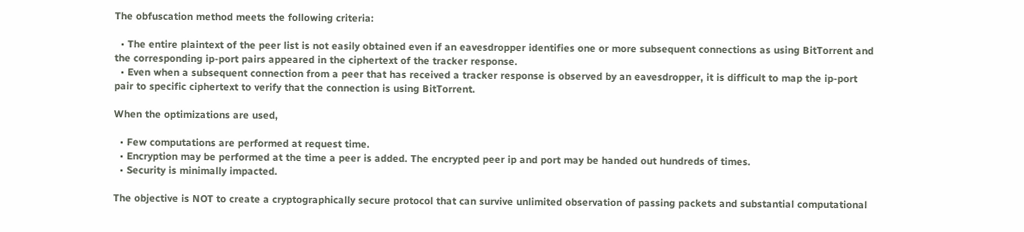The obfuscation method meets the following criteria:

  • The entire plaintext of the peer list is not easily obtained even if an eavesdropper identifies one or more subsequent connections as using BitTorrent and the corresponding ip-port pairs appeared in the ciphertext of the tracker response.
  • Even when a subsequent connection from a peer that has received a tracker response is observed by an eavesdropper, it is difficult to map the ip-port pair to specific ciphertext to verify that the connection is using BitTorrent.

When the optimizations are used,

  • Few computations are performed at request time.
  • Encryption may be performed at the time a peer is added. The encrypted peer ip and port may be handed out hundreds of times.
  • Security is minimally impacted.

The objective is NOT to create a cryptographically secure protocol that can survive unlimited observation of passing packets and substantial computational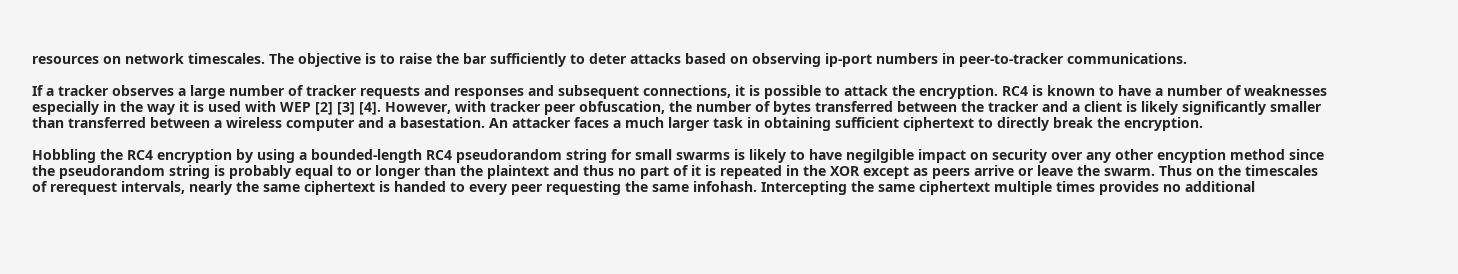resources on network timescales. The objective is to raise the bar sufficiently to deter attacks based on observing ip-port numbers in peer-to-tracker communications.

If a tracker observes a large number of tracker requests and responses and subsequent connections, it is possible to attack the encryption. RC4 is known to have a number of weaknesses especially in the way it is used with WEP [2] [3] [4]. However, with tracker peer obfuscation, the number of bytes transferred between the tracker and a client is likely significantly smaller than transferred between a wireless computer and a basestation. An attacker faces a much larger task in obtaining sufficient ciphertext to directly break the encryption.

Hobbling the RC4 encryption by using a bounded-length RC4 pseudorandom string for small swarms is likely to have negilgible impact on security over any other encyption method since the pseudorandom string is probably equal to or longer than the plaintext and thus no part of it is repeated in the XOR except as peers arrive or leave the swarm. Thus on the timescales of rerequest intervals, nearly the same ciphertext is handed to every peer requesting the same infohash. Intercepting the same ciphertext multiple times provides no additional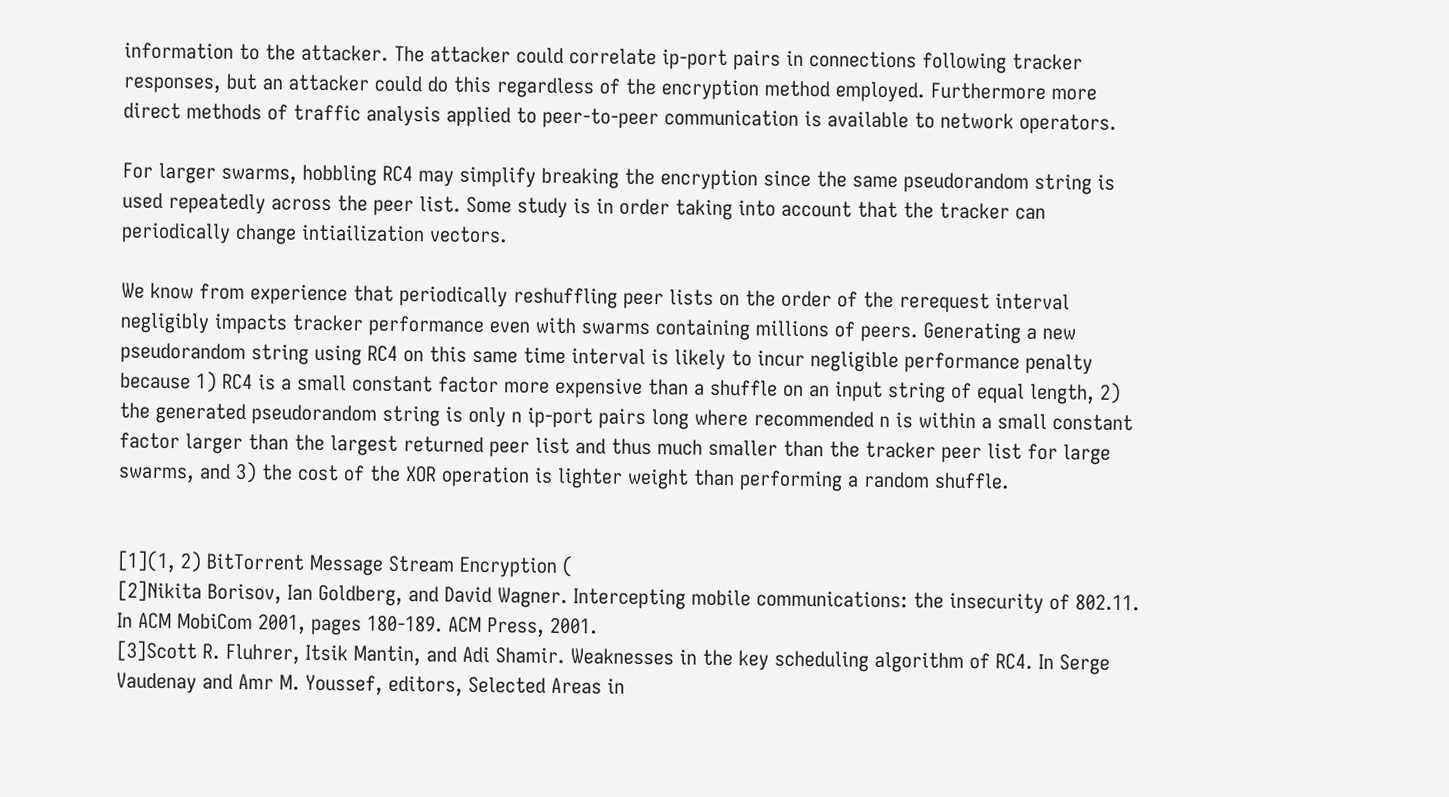information to the attacker. The attacker could correlate ip-port pairs in connections following tracker responses, but an attacker could do this regardless of the encryption method employed. Furthermore more direct methods of traffic analysis applied to peer-to-peer communication is available to network operators.

For larger swarms, hobbling RC4 may simplify breaking the encryption since the same pseudorandom string is used repeatedly across the peer list. Some study is in order taking into account that the tracker can periodically change intiailization vectors.

We know from experience that periodically reshuffling peer lists on the order of the rerequest interval negligibly impacts tracker performance even with swarms containing millions of peers. Generating a new pseudorandom string using RC4 on this same time interval is likely to incur negligible performance penalty because 1) RC4 is a small constant factor more expensive than a shuffle on an input string of equal length, 2) the generated pseudorandom string is only n ip-port pairs long where recommended n is within a small constant factor larger than the largest returned peer list and thus much smaller than the tracker peer list for large swarms, and 3) the cost of the XOR operation is lighter weight than performing a random shuffle.


[1](1, 2) BitTorrent Message Stream Encryption (
[2]Nikita Borisov, Ian Goldberg, and David Wagner. Intercepting mobile communications: the insecurity of 802.11. In ACM MobiCom 2001, pages 180-189. ACM Press, 2001.
[3]Scott R. Fluhrer, Itsik Mantin, and Adi Shamir. Weaknesses in the key scheduling algorithm of RC4. In Serge Vaudenay and Amr M. Youssef, editors, Selected Areas in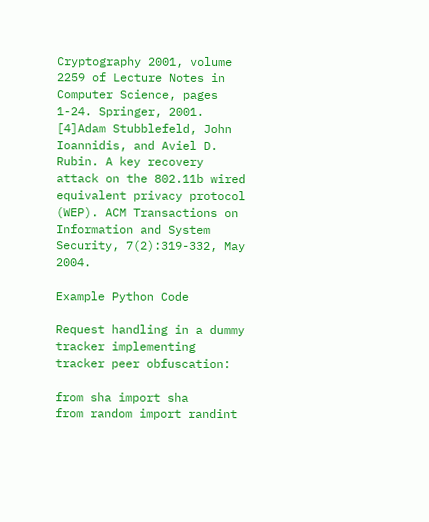Cryptography 2001, volume 2259 of Lecture Notes in Computer Science, pages 1-24. Springer, 2001.
[4]Adam Stubblefeld, John Ioannidis, and Aviel D. Rubin. A key recovery attack on the 802.11b wired equivalent privacy protocol (WEP). ACM Transactions on Information and System Security, 7(2):319-332, May 2004.

Example Python Code

Request handling in a dummy tracker implementing tracker peer obfuscation:

from sha import sha
from random import randint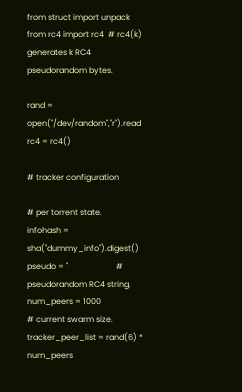from struct import unpack
from rc4 import rc4  # rc4(k) generates k RC4 pseudorandom bytes.

rand = open("/dev/random","r").read
rc4 = rc4()

# tracker configuration

# per torrent state.
infohash = sha("dummy_info").digest()
pseudo = ''                        # pseudorandom RC4 string.
num_peers = 1000                   # current swarm size.
tracker_peer_list = rand(6) * num_peers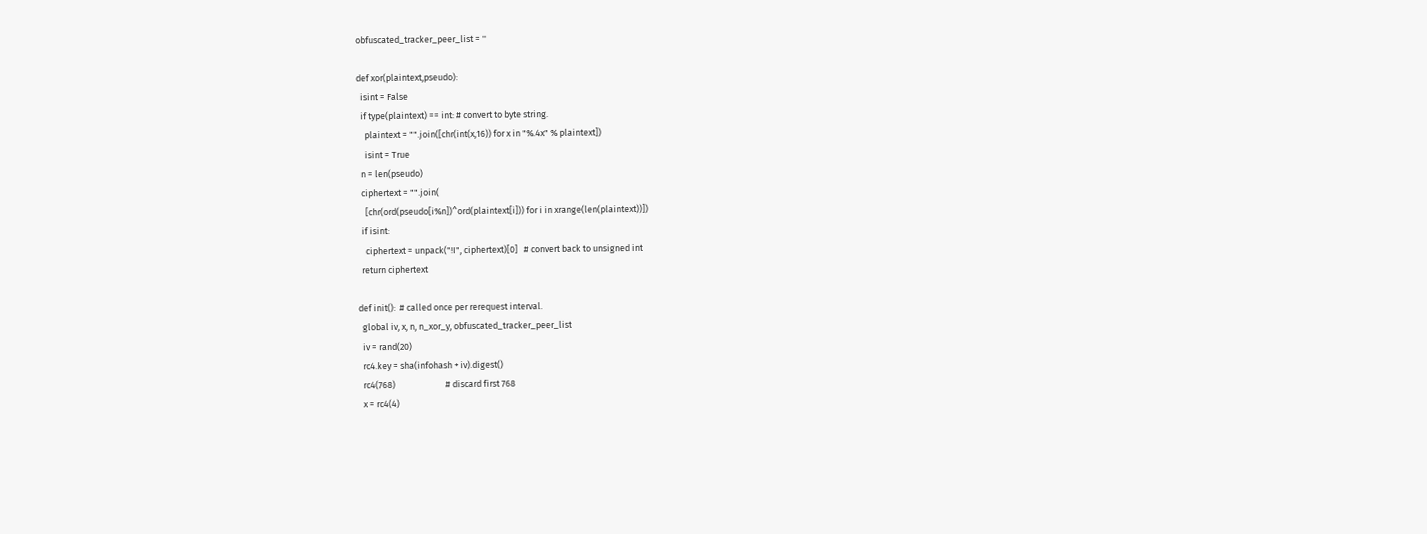obfuscated_tracker_peer_list = ''

def xor(plaintext,pseudo):
  isint = False
  if type(plaintext) == int: # convert to byte string.
    plaintext = "".join([chr(int(x,16)) for x in "%.4x" % plaintext])
    isint = True
  n = len(pseudo)
  ciphertext = "".join(
    [chr(ord(pseudo[i%n])^ord(plaintext[i])) for i in xrange(len(plaintext))])
  if isint:
    ciphertext = unpack("!I", ciphertext)[0]   # convert back to unsigned int
  return ciphertext

def init():  # called once per rerequest interval.
  global iv, x, n, n_xor_y, obfuscated_tracker_peer_list
  iv = rand(20)
  rc4.key = sha(infohash + iv).digest()
  rc4(768)                         # discard first 768
  x = rc4(4)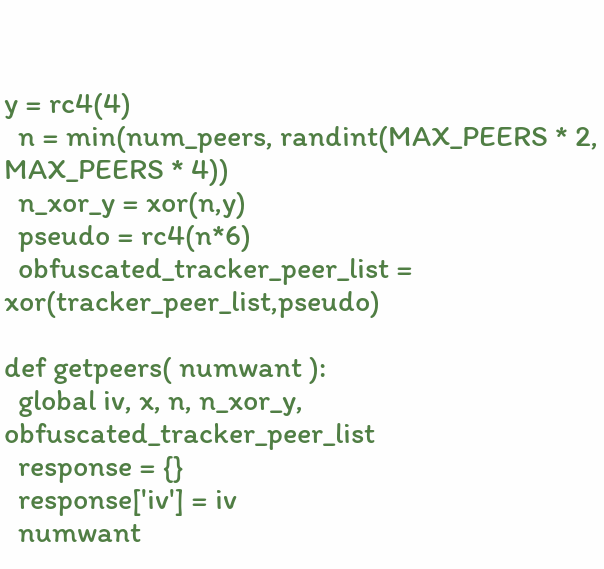y = rc4(4)
  n = min(num_peers, randint(MAX_PEERS * 2, MAX_PEERS * 4))
  n_xor_y = xor(n,y)
  pseudo = rc4(n*6)
  obfuscated_tracker_peer_list = xor(tracker_peer_list,pseudo)

def getpeers( numwant ):
  global iv, x, n, n_xor_y, obfuscated_tracker_peer_list
  response = {}
  response['iv'] = iv
  numwant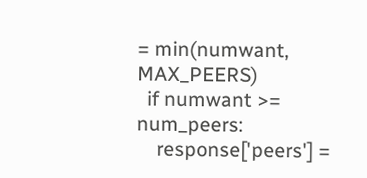= min(numwant, MAX_PEERS)
  if numwant >= num_peers:
    response['peers'] =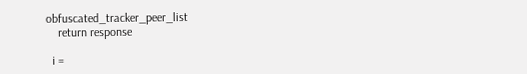obfuscated_tracker_peer_list
    return response

  i =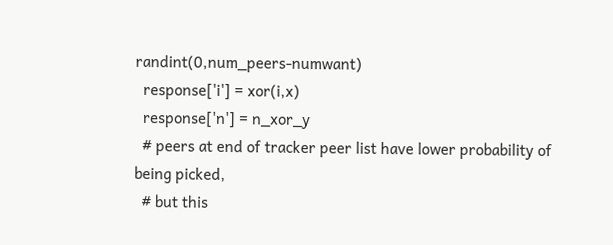randint(0,num_peers-numwant)
  response['i'] = xor(i,x)
  response['n'] = n_xor_y
  # peers at end of tracker peer list have lower probability of being picked,
  # but this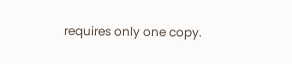requires only one copy.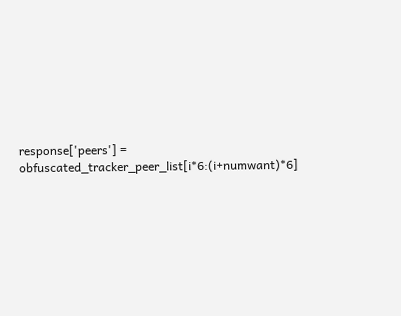response['peers'] = obfuscated_tracker_peer_list[i*6:(i+numwant)*6]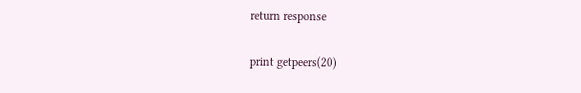return response

print getpeers(20)